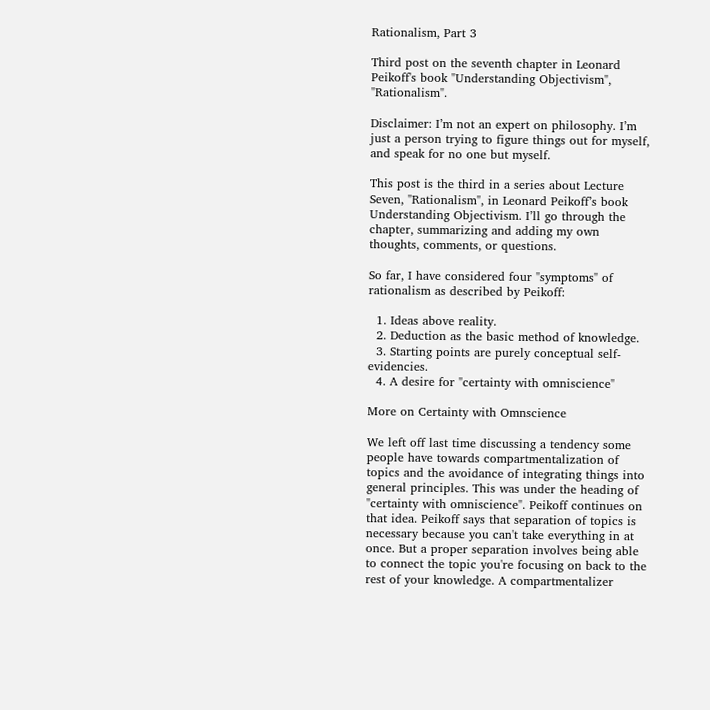Rationalism, Part 3

Third post on the seventh chapter in Leonard Peikoff's book "Understanding Objectivism", "Rationalism".

Disclaimer: I’m not an expert on philosophy. I’m just a person trying to figure things out for myself, and speak for no one but myself.

This post is the third in a series about Lecture Seven, "Rationalism", in Leonard Peikoff’s book Understanding Objectivism. I’ll go through the chapter, summarizing and adding my own thoughts, comments, or questions.

So far, I have considered four "symptoms" of rationalism as described by Peikoff:

  1. Ideas above reality.
  2. Deduction as the basic method of knowledge.
  3. Starting points are purely conceptual self-evidencies.
  4. A desire for "certainty with omniscience"

More on Certainty with Omnscience

We left off last time discussing a tendency some people have towards compartmentalization of topics and the avoidance of integrating things into general principles. This was under the heading of "certainty with omniscience". Peikoff continues on that idea. Peikoff says that separation of topics is necessary because you can't take everything in at once. But a proper separation involves being able to connect the topic you're focusing on back to the rest of your knowledge. A compartmentalizer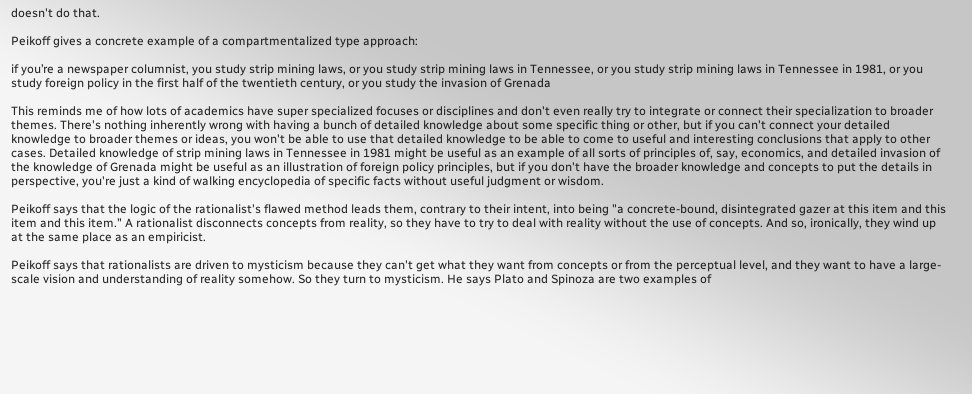doesn't do that.

Peikoff gives a concrete example of a compartmentalized type approach:

if you’re a newspaper columnist, you study strip mining laws, or you study strip mining laws in Tennessee, or you study strip mining laws in Tennessee in 1981, or you study foreign policy in the first half of the twentieth century, or you study the invasion of Grenada

This reminds me of how lots of academics have super specialized focuses or disciplines and don't even really try to integrate or connect their specialization to broader themes. There's nothing inherently wrong with having a bunch of detailed knowledge about some specific thing or other, but if you can't connect your detailed knowledge to broader themes or ideas, you won't be able to use that detailed knowledge to be able to come to useful and interesting conclusions that apply to other cases. Detailed knowledge of strip mining laws in Tennessee in 1981 might be useful as an example of all sorts of principles of, say, economics, and detailed invasion of the knowledge of Grenada might be useful as an illustration of foreign policy principles, but if you don't have the broader knowledge and concepts to put the details in perspective, you're just a kind of walking encyclopedia of specific facts without useful judgment or wisdom.

Peikoff says that the logic of the rationalist's flawed method leads them, contrary to their intent, into being "a concrete-bound, disintegrated gazer at this item and this item and this item." A rationalist disconnects concepts from reality, so they have to try to deal with reality without the use of concepts. And so, ironically, they wind up at the same place as an empiricist.

Peikoff says that rationalists are driven to mysticism because they can't get what they want from concepts or from the perceptual level, and they want to have a large-scale vision and understanding of reality somehow. So they turn to mysticism. He says Plato and Spinoza are two examples of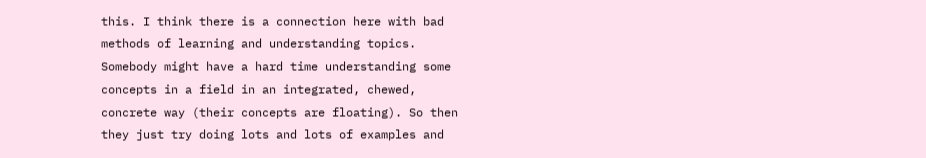this. I think there is a connection here with bad methods of learning and understanding topics. Somebody might have a hard time understanding some concepts in a field in an integrated, chewed, concrete way (their concepts are floating). So then they just try doing lots and lots of examples and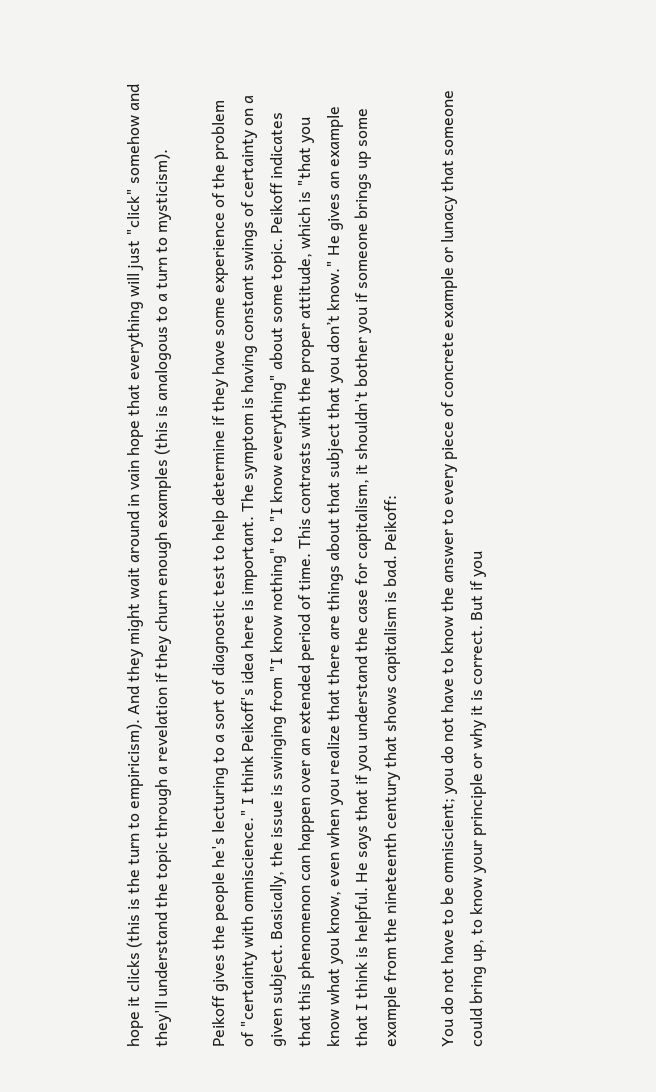hope it clicks (this is the turn to empiricism). And they might wait around in vain hope that everything will just "click" somehow and they'll understand the topic through a revelation if they churn enough examples (this is analogous to a turn to mysticism).

Peikoff gives the people he's lecturing to a sort of diagnostic test to help determine if they have some experience of the problem of "certainty with omniscience." I think Peikoff's idea here is important. The symptom is having constant swings of certainty on a given subject. Basically, the issue is swinging from "I know nothing" to "I know everything" about some topic. Peikoff indicates that this phenomenon can happen over an extended period of time. This contrasts with the proper attitude, which is "that you know what you know, even when you realize that there are things about that subject that you don’t know." He gives an example that I think is helpful. He says that if you understand the case for capitalism, it shouldn't bother you if someone brings up some example from the nineteenth century that shows capitalism is bad. Peikoff:

You do not have to be omniscient; you do not have to know the answer to every piece of concrete example or lunacy that someone could bring up, to know your principle or why it is correct. But if you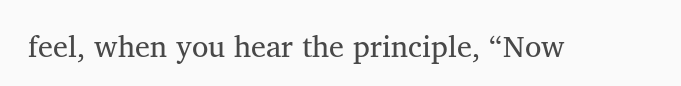feel, when you hear the principle, “Now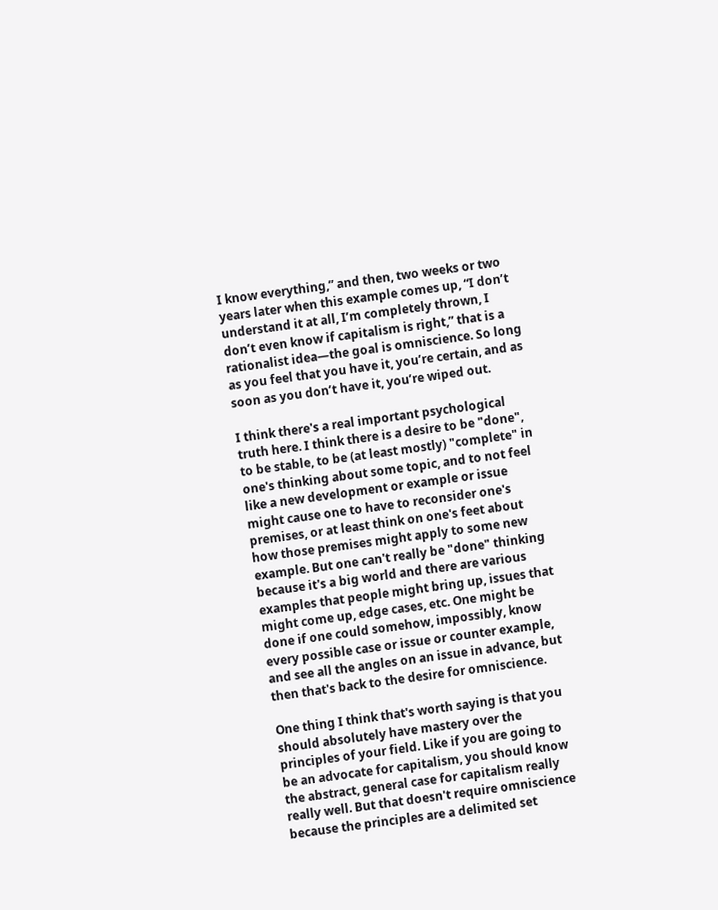I know everything,” and then, two weeks or two years later when this example comes up, “I don’t understand it at all, I’m completely thrown, I don’t even know if capitalism is right,” that is a rationalist idea—the goal is omniscience. So long as you feel that you have it, you’re certain, and as soon as you don’t have it, you’re wiped out.

I think there's a real important psychological truth here. I think there is a desire to be "done", to be stable, to be (at least mostly) "complete" in one's thinking about some topic, and to not feel like a new development or example or issue might cause one to have to reconsider one's premises, or at least think on one's feet about how those premises might apply to some new example. But one can't really be "done" thinking because it's a big world and there are various examples that people might bring up, issues that might come up, edge cases, etc. One might be done if one could somehow, impossibly, know every possible case or issue or counter example, and see all the angles on an issue in advance, but then that's back to the desire for omniscience.

One thing I think that's worth saying is that you should absolutely have mastery over the principles of your field. Like if you are going to be an advocate for capitalism, you should know the abstract, general case for capitalism really really well. But that doesn't require omniscience because the principles are a delimited set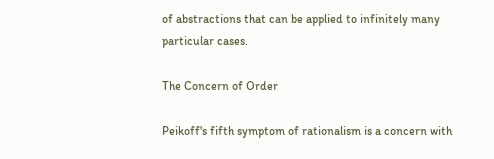of abstractions that can be applied to infinitely many particular cases.

The Concern of Order

Peikoff's fifth symptom of rationalism is a concern with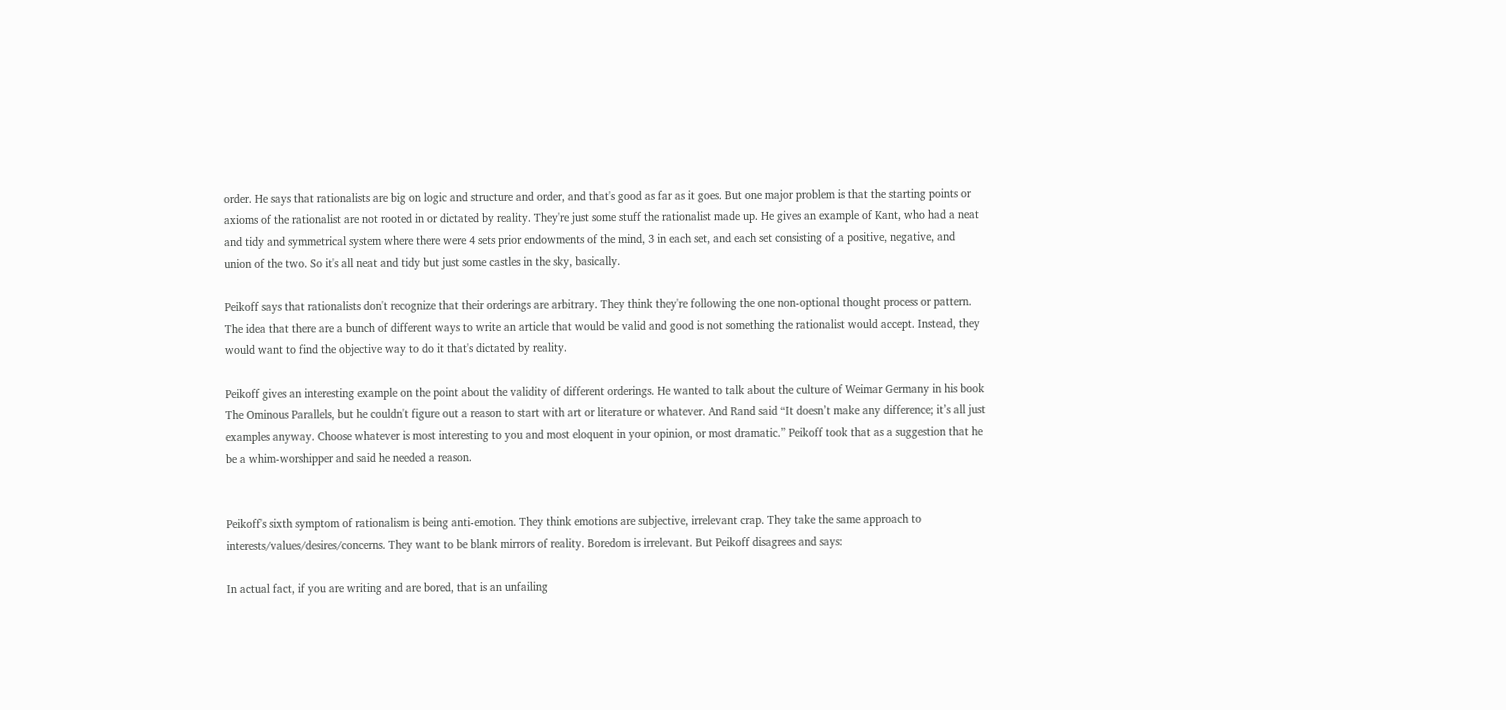order. He says that rationalists are big on logic and structure and order, and that's good as far as it goes. But one major problem is that the starting points or axioms of the rationalist are not rooted in or dictated by reality. They're just some stuff the rationalist made up. He gives an example of Kant, who had a neat and tidy and symmetrical system where there were 4 sets prior endowments of the mind, 3 in each set, and each set consisting of a positive, negative, and union of the two. So it's all neat and tidy but just some castles in the sky, basically.

Peikoff says that rationalists don't recognize that their orderings are arbitrary. They think they're following the one non-optional thought process or pattern. The idea that there are a bunch of different ways to write an article that would be valid and good is not something the rationalist would accept. Instead, they would want to find the objective way to do it that's dictated by reality.

Peikoff gives an interesting example on the point about the validity of different orderings. He wanted to talk about the culture of Weimar Germany in his book The Ominous Parallels, but he couldn't figure out a reason to start with art or literature or whatever. And Rand said “It doesn’t make any difference; it’s all just examples anyway. Choose whatever is most interesting to you and most eloquent in your opinion, or most dramatic.” Peikoff took that as a suggestion that he be a whim-worshipper and said he needed a reason.


Peikoff's sixth symptom of rationalism is being anti-emotion. They think emotions are subjective, irrelevant crap. They take the same approach to interests/values/desires/concerns. They want to be blank mirrors of reality. Boredom is irrelevant. But Peikoff disagrees and says:

In actual fact, if you are writing and are bored, that is an unfailing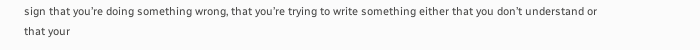sign that you’re doing something wrong, that you’re trying to write something either that you don’t understand or that your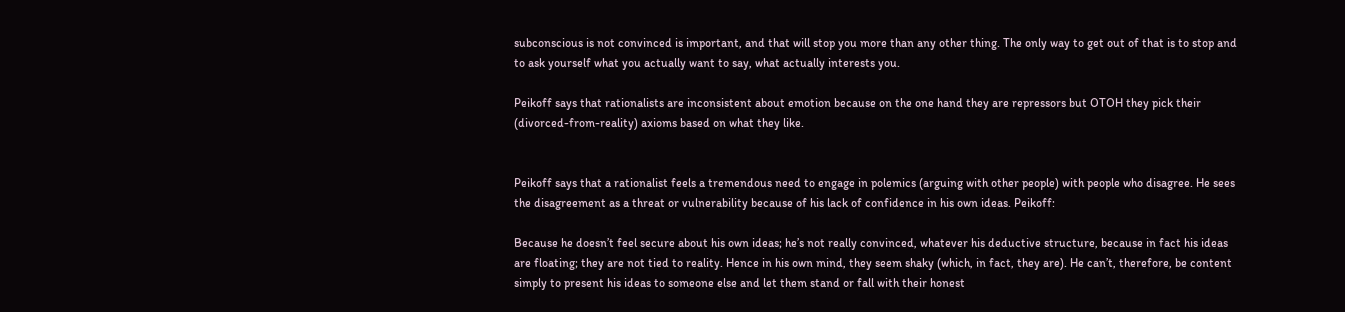subconscious is not convinced is important, and that will stop you more than any other thing. The only way to get out of that is to stop and to ask yourself what you actually want to say, what actually interests you.

Peikoff says that rationalists are inconsistent about emotion because on the one hand they are repressors but OTOH they pick their (divorced-from-reality) axioms based on what they like.


Peikoff says that a rationalist feels a tremendous need to engage in polemics (arguing with other people) with people who disagree. He sees the disagreement as a threat or vulnerability because of his lack of confidence in his own ideas. Peikoff:

Because he doesn’t feel secure about his own ideas; he’s not really convinced, whatever his deductive structure, because in fact his ideas are floating; they are not tied to reality. Hence in his own mind, they seem shaky (which, in fact, they are). He can’t, therefore, be content simply to present his ideas to someone else and let them stand or fall with their honest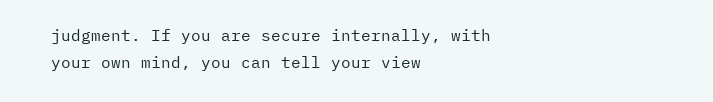judgment. If you are secure internally, with your own mind, you can tell your view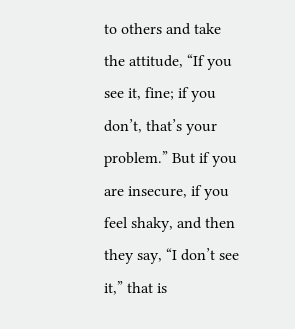to others and take the attitude, “If you see it, fine; if you don’t, that’s your problem.” But if you are insecure, if you feel shaky, and then they say, “I don’t see it,” that is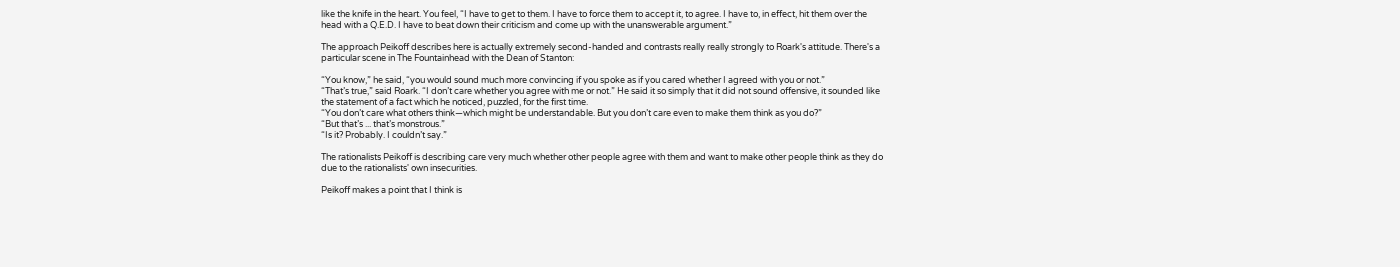like the knife in the heart. You feel, “I have to get to them. I have to force them to accept it, to agree. I have to, in effect, hit them over the head with a Q.E.D. I have to beat down their criticism and come up with the unanswerable argument.”

The approach Peikoff describes here is actually extremely second-handed and contrasts really really strongly to Roark's attitude. There's a particular scene in The Fountainhead with the Dean of Stanton:

“You know,” he said, “you would sound much more convincing if you spoke as if you cared whether I agreed with you or not.”
“That’s true,” said Roark. “I don’t care whether you agree with me or not.” He said it so simply that it did not sound offensive, it sounded like the statement of a fact which he noticed, puzzled, for the first time.
“You don’t care what others think—which might be understandable. But you don’t care even to make them think as you do?”
“But that’s ... that’s monstrous.”
“Is it? Probably. I couldn’t say.”

The rationalists Peikoff is describing care very much whether other people agree with them and want to make other people think as they do due to the rationalists' own insecurities.

Peikoff makes a point that I think is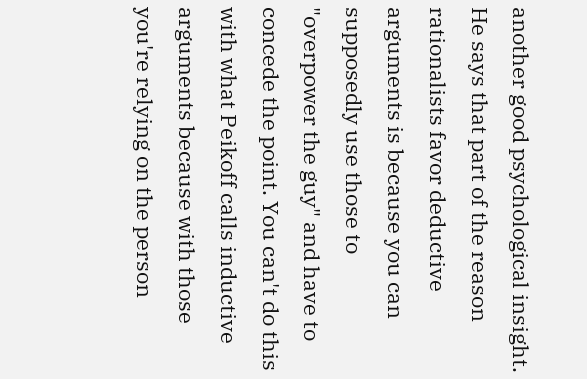another good psychological insight. He says that part of the reason rationalists favor deductive arguments is because you can supposedly use those to "overpower the guy" and have to concede the point. You can't do this with what Peikoff calls inductive arguments because with those you're relying on the person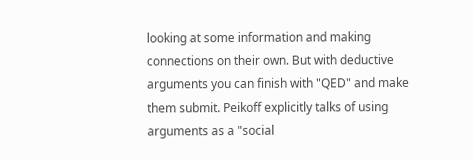looking at some information and making connections on their own. But with deductive arguments you can finish with "QED" and make them submit. Peikoff explicitly talks of using arguments as a "social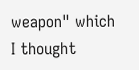weapon" which I thought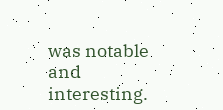was notable and interesting.